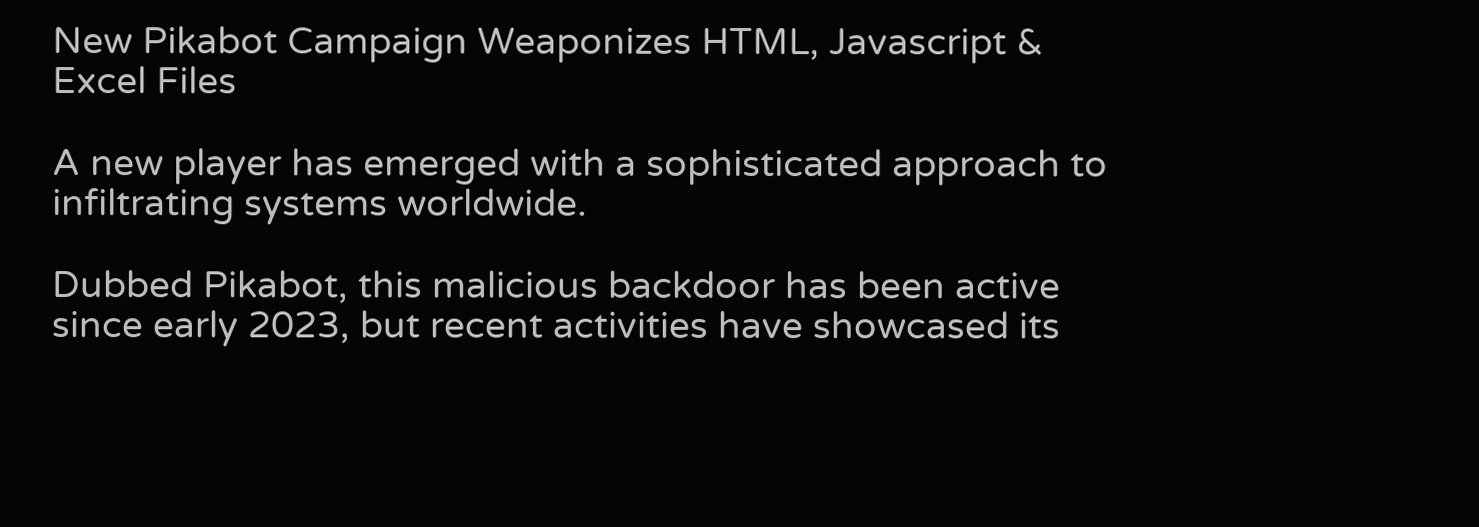New Pikabot Campaign Weaponizes HTML, Javascript & Excel Files

A new player has emerged with a sophisticated approach to infiltrating systems worldwide.

Dubbed Pikabot, this malicious backdoor has been active since early 2023, but recent activities have showcased its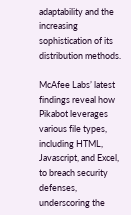adaptability and the increasing sophistication of its distribution methods.

McAfee Labs’ latest findings reveal how Pikabot leverages various file types, including HTML, Javascript, and Excel, to breach security defenses, underscoring the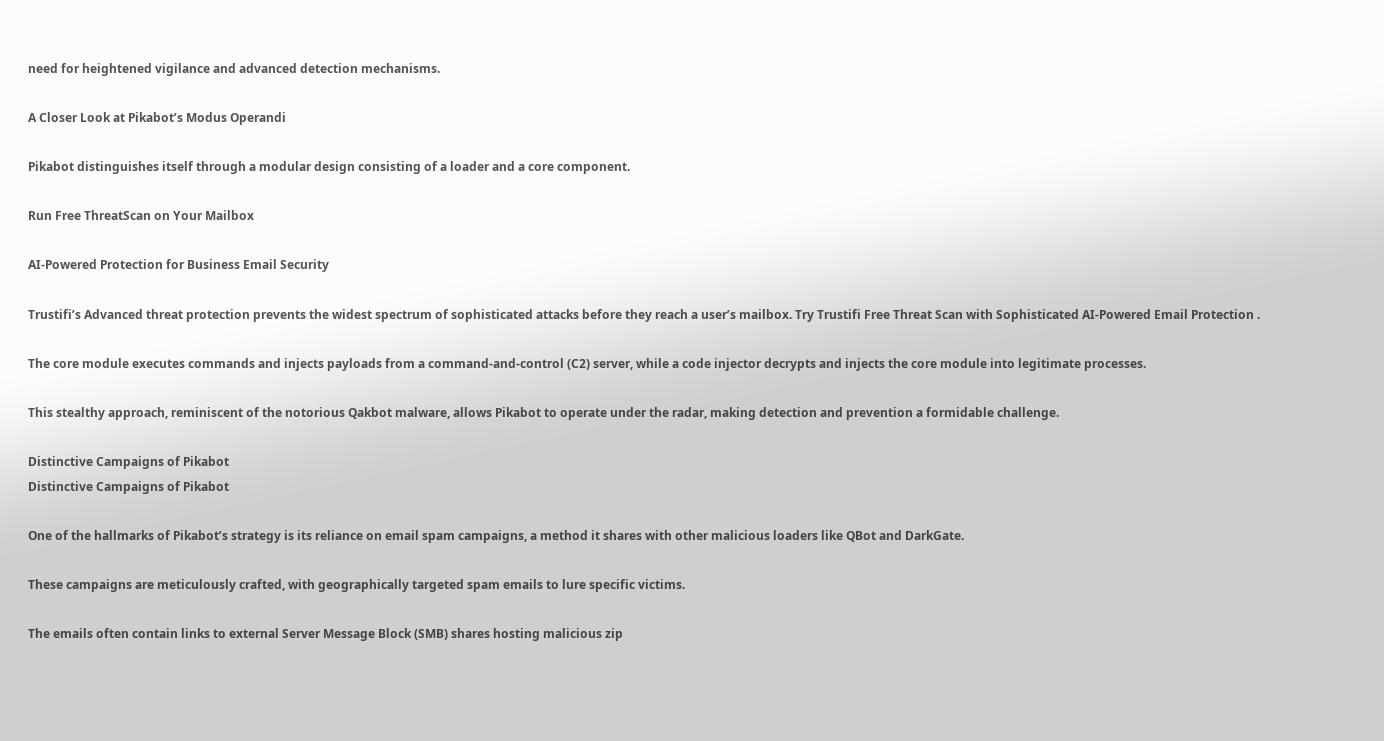need for heightened vigilance and advanced detection mechanisms.

A Closer Look at Pikabot’s Modus Operandi

Pikabot distinguishes itself through a modular design consisting of a loader and a core component.

Run Free ThreatScan on Your Mailbox

AI-Powered Protection for Business Email Security

Trustifi’s Advanced threat protection prevents the widest spectrum of sophisticated attacks before they reach a user’s mailbox. Try Trustifi Free Threat Scan with Sophisticated AI-Powered Email Protection .

The core module executes commands and injects payloads from a command-and-control (C2) server, while a code injector decrypts and injects the core module into legitimate processes.

This stealthy approach, reminiscent of the notorious Qakbot malware, allows Pikabot to operate under the radar, making detection and prevention a formidable challenge.

Distinctive Campaigns of Pikabot
Distinctive Campaigns of Pikabot

One of the hallmarks of Pikabot’s strategy is its reliance on email spam campaigns, a method it shares with other malicious loaders like QBot and DarkGate.

These campaigns are meticulously crafted, with geographically targeted spam emails to lure specific victims.

The emails often contain links to external Server Message Block (SMB) shares hosting malicious zip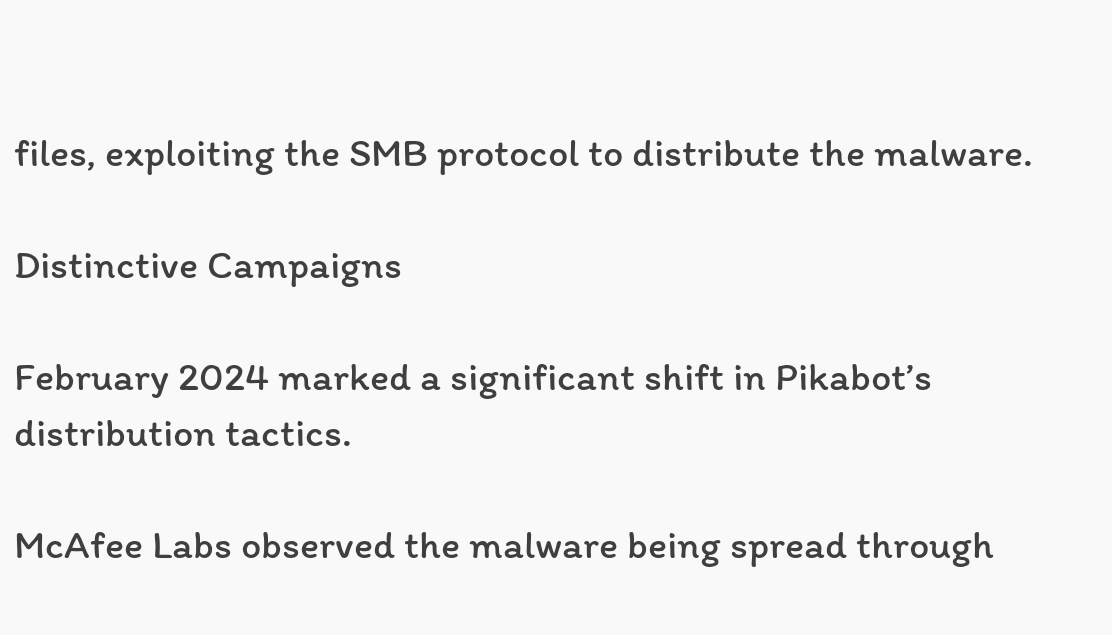files, exploiting the SMB protocol to distribute the malware.

Distinctive Campaigns

February 2024 marked a significant shift in Pikabot’s distribution tactics.

McAfee Labs observed the malware being spread through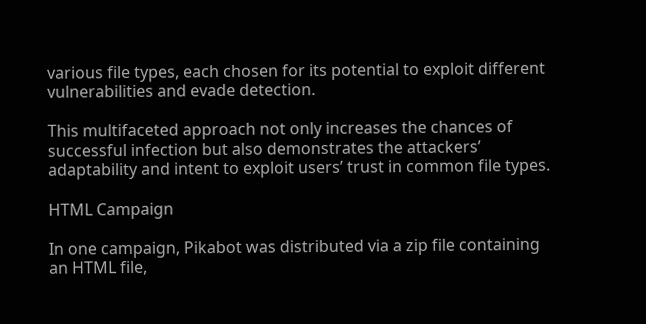various file types, each chosen for its potential to exploit different vulnerabilities and evade detection.

This multifaceted approach not only increases the chances of successful infection but also demonstrates the attackers’ adaptability and intent to exploit users’ trust in common file types.

HTML Campaign

In one campaign, Pikabot was distributed via a zip file containing an HTML file,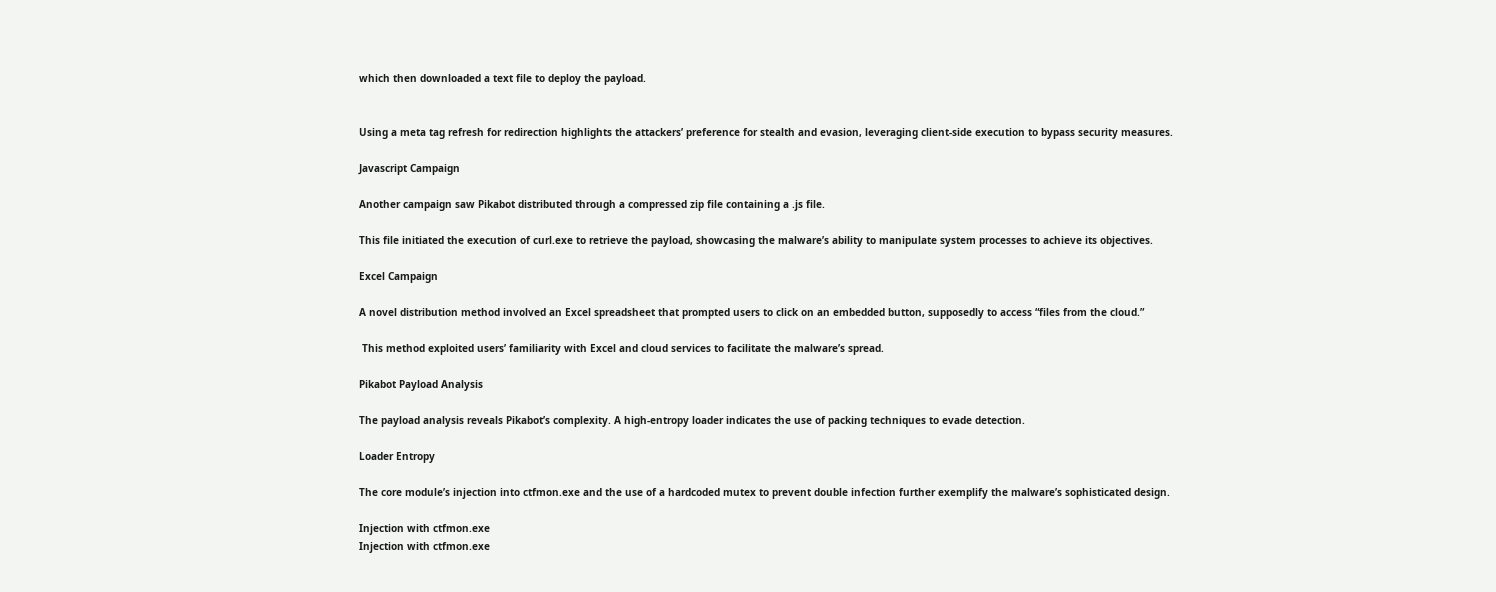which then downloaded a text file to deploy the payload.


Using a meta tag refresh for redirection highlights the attackers’ preference for stealth and evasion, leveraging client-side execution to bypass security measures.

Javascript Campaign

Another campaign saw Pikabot distributed through a compressed zip file containing a .js file.

This file initiated the execution of curl.exe to retrieve the payload, showcasing the malware’s ability to manipulate system processes to achieve its objectives.

Excel Campaign

A novel distribution method involved an Excel spreadsheet that prompted users to click on an embedded button, supposedly to access “files from the cloud.”

 This method exploited users’ familiarity with Excel and cloud services to facilitate the malware’s spread.

Pikabot Payload Analysis

The payload analysis reveals Pikabot’s complexity. A high-entropy loader indicates the use of packing techniques to evade detection.

Loader Entropy

The core module’s injection into ctfmon.exe and the use of a hardcoded mutex to prevent double infection further exemplify the malware’s sophisticated design.

Injection with ctfmon.exe
Injection with ctfmon.exe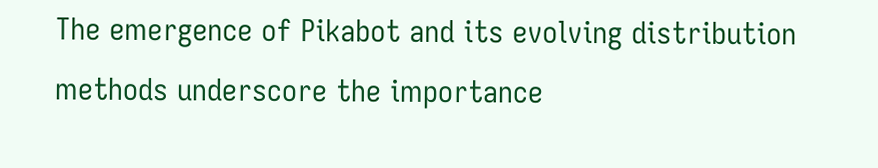The emergence of Pikabot and its evolving distribution methods underscore the importance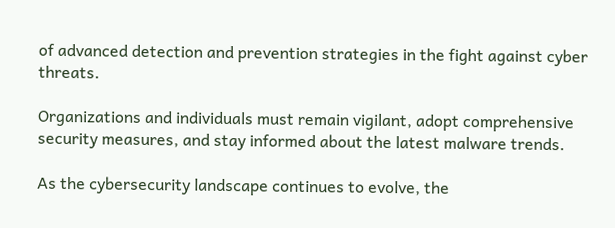of advanced detection and prevention strategies in the fight against cyber threats.

Organizations and individuals must remain vigilant, adopt comprehensive security measures, and stay informed about the latest malware trends.

As the cybersecurity landscape continues to evolve, the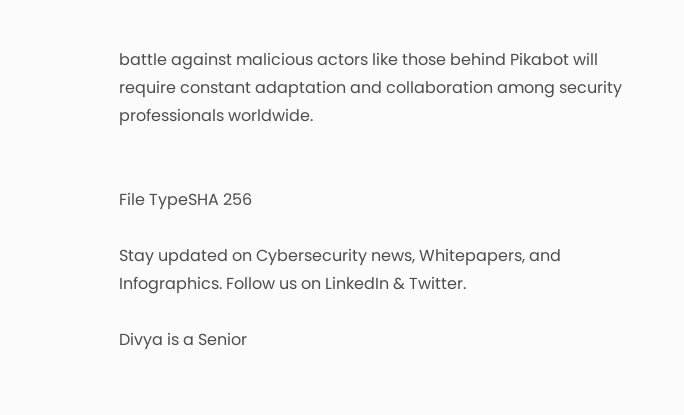battle against malicious actors like those behind Pikabot will require constant adaptation and collaboration among security professionals worldwide.


File TypeSHA 256

Stay updated on Cybersecurity news, Whitepapers, and Infographics. Follow us on LinkedIn & Twitter.

Divya is a Senior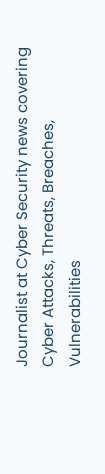Journalist at Cyber Security news covering Cyber Attacks, Threats, Breaches, Vulnerabilities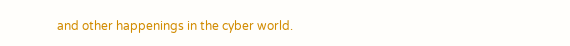and other happenings in the cyber world.